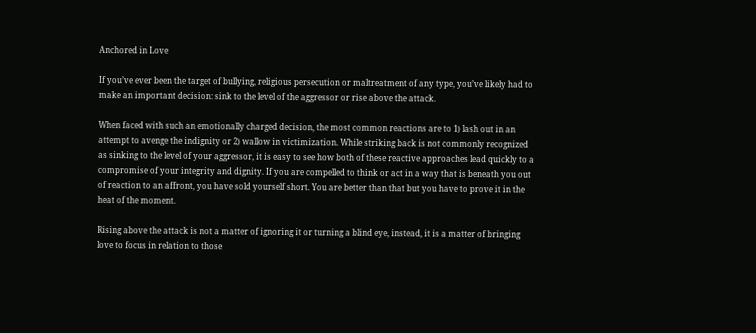Anchored in Love

If you’ve ever been the target of bullying, religious persecution or maltreatment of any type, you’ve likely had to make an important decision: sink to the level of the aggressor or rise above the attack.

When faced with such an emotionally charged decision, the most common reactions are to 1) lash out in an attempt to avenge the indignity or 2) wallow in victimization. While striking back is not commonly recognized as sinking to the level of your aggressor, it is easy to see how both of these reactive approaches lead quickly to a compromise of your integrity and dignity. If you are compelled to think or act in a way that is beneath you out of reaction to an affront, you have sold yourself short. You are better than that but you have to prove it in the heat of the moment.

Rising above the attack is not a matter of ignoring it or turning a blind eye, instead, it is a matter of bringing love to focus in relation to those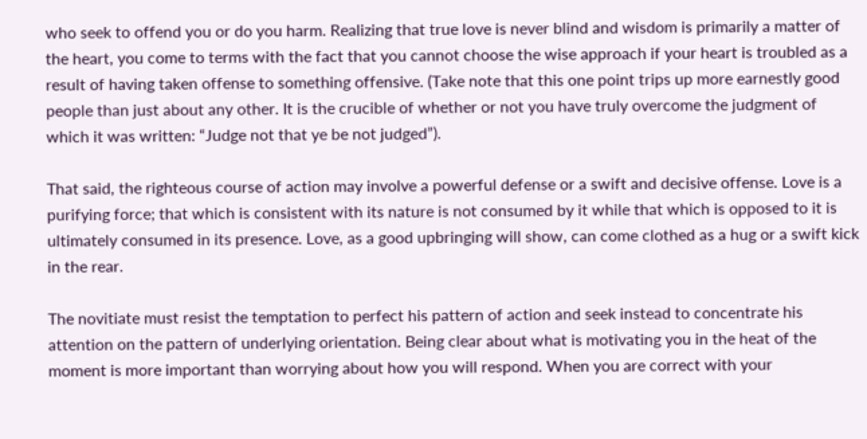who seek to offend you or do you harm. Realizing that true love is never blind and wisdom is primarily a matter of the heart, you come to terms with the fact that you cannot choose the wise approach if your heart is troubled as a result of having taken offense to something offensive. (Take note that this one point trips up more earnestly good people than just about any other. It is the crucible of whether or not you have truly overcome the judgment of which it was written: “Judge not that ye be not judged”).

That said, the righteous course of action may involve a powerful defense or a swift and decisive offense. Love is a purifying force; that which is consistent with its nature is not consumed by it while that which is opposed to it is ultimately consumed in its presence. Love, as a good upbringing will show, can come clothed as a hug or a swift kick in the rear.

The novitiate must resist the temptation to perfect his pattern of action and seek instead to concentrate his attention on the pattern of underlying orientation. Being clear about what is motivating you in the heat of the moment is more important than worrying about how you will respond. When you are correct with your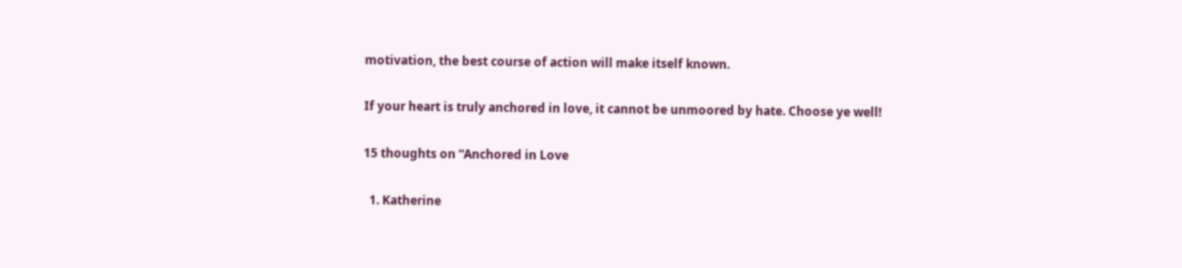motivation, the best course of action will make itself known.

If your heart is truly anchored in love, it cannot be unmoored by hate. Choose ye well!

15 thoughts on “Anchored in Love

  1. Katherine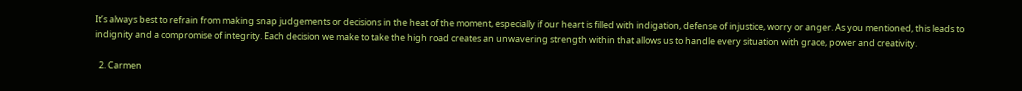It’s always best to refrain from making snap judgements or decisions in the heat of the moment, especially if our heart is filled with indigation, defense of injustice, worry or anger. As you mentioned, this leads to indignity and a compromise of integrity. Each decision we make to take the high road creates an unwavering strength within that allows us to handle every situation with grace, power and creativity.

  2. Carmen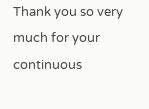Thank you so very much for your continuous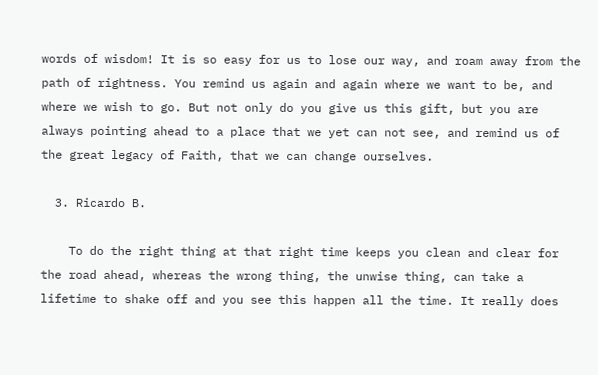words of wisdom! It is so easy for us to lose our way, and roam away from the path of rightness. You remind us again and again where we want to be, and where we wish to go. But not only do you give us this gift, but you are always pointing ahead to a place that we yet can not see, and remind us of the great legacy of Faith, that we can change ourselves.

  3. Ricardo B.

    To do the right thing at that right time keeps you clean and clear for the road ahead, whereas the wrong thing, the unwise thing, can take a lifetime to shake off and you see this happen all the time. It really does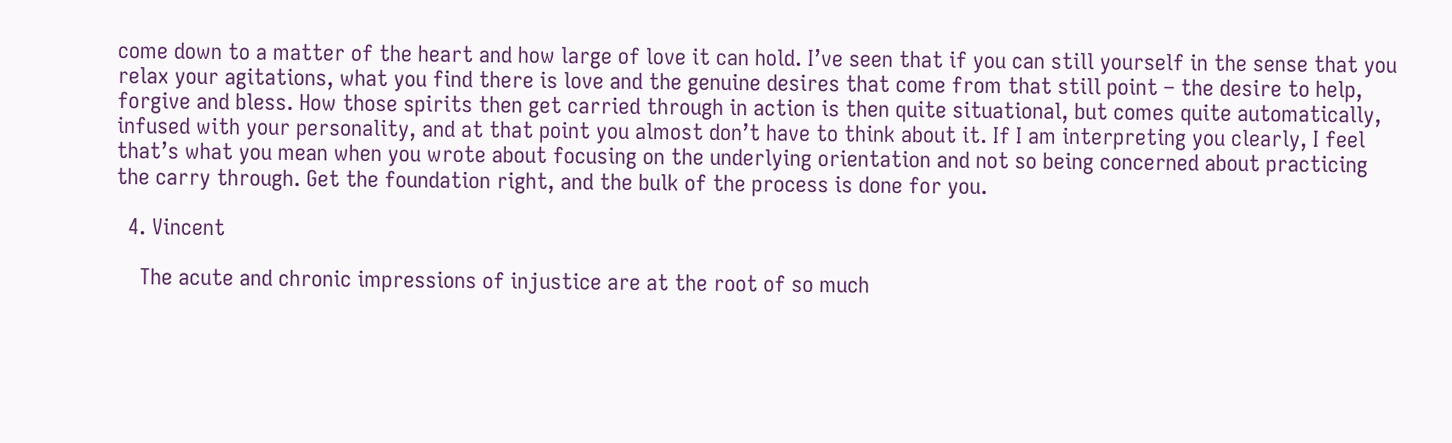come down to a matter of the heart and how large of love it can hold. I’ve seen that if you can still yourself in the sense that you relax your agitations, what you find there is love and the genuine desires that come from that still point – the desire to help, forgive and bless. How those spirits then get carried through in action is then quite situational, but comes quite automatically, infused with your personality, and at that point you almost don’t have to think about it. If I am interpreting you clearly, I feel that’s what you mean when you wrote about focusing on the underlying orientation and not so being concerned about practicing the carry through. Get the foundation right, and the bulk of the process is done for you.

  4. Vincent

    The acute and chronic impressions of injustice are at the root of so much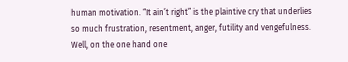human motivation. “It ain’t right” is the plaintive cry that underlies so much frustration, resentment, anger, futility and vengefulness. Well, on the one hand one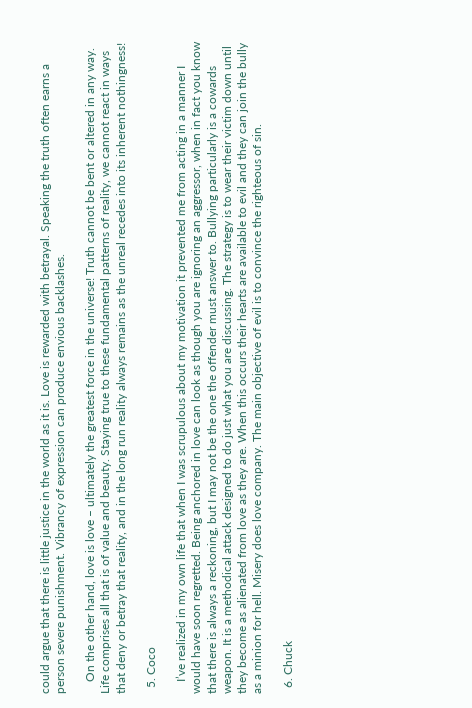could argue that there is little justice in the world as it is. Love is rewarded with betrayal. Speaking the truth often earns a person severe punishment. Vibrancy of expression can produce envious backlashes.

    On the other hand, love is love – ultimately the greatest force in the universe! Truth cannot be bent or altered in any way. Life comprises all that is of value and beauty. Staying true to these fundamental patterns of reality, we cannot react in ways that deny or betray that reality, and in the long run reality always remains as the unreal recedes into its inherent nothingness!

  5. Coco

    I’ve realized in my own life that when I was scrupulous about my motivation it prevented me from acting in a manner I would have soon regretted. Being anchored in love can look as though you are ignoring an aggressor, when in fact you know that there is always a reckoning, but I may not be the one the offender must answer to. Bullying particularly is a cowards weapon. It is a methodical attack designed to do just what you are discussing. The strategy is to wear their victim down until they become as alienated from love as they are. When this occurs their hearts are available to evil and they can join the bully as a minion for hell. Misery does love company. The main objective of evil is to convince the righteous of sin.

  6. Chuck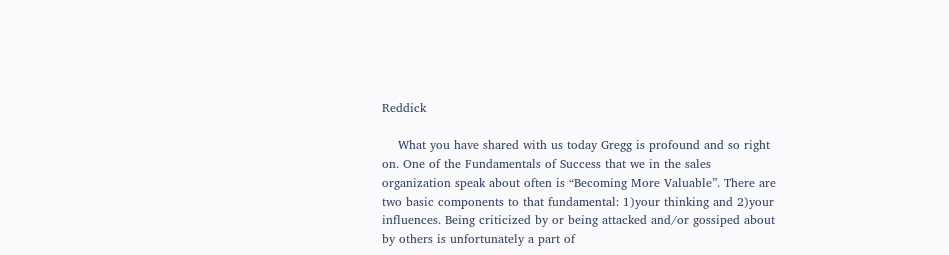Reddick

    What you have shared with us today Gregg is profound and so right on. One of the Fundamentals of Success that we in the sales organization speak about often is “Becoming More Valuable”. There are two basic components to that fundamental: 1)your thinking and 2)your influences. Being criticized by or being attacked and/or gossiped about by others is unfortunately a part of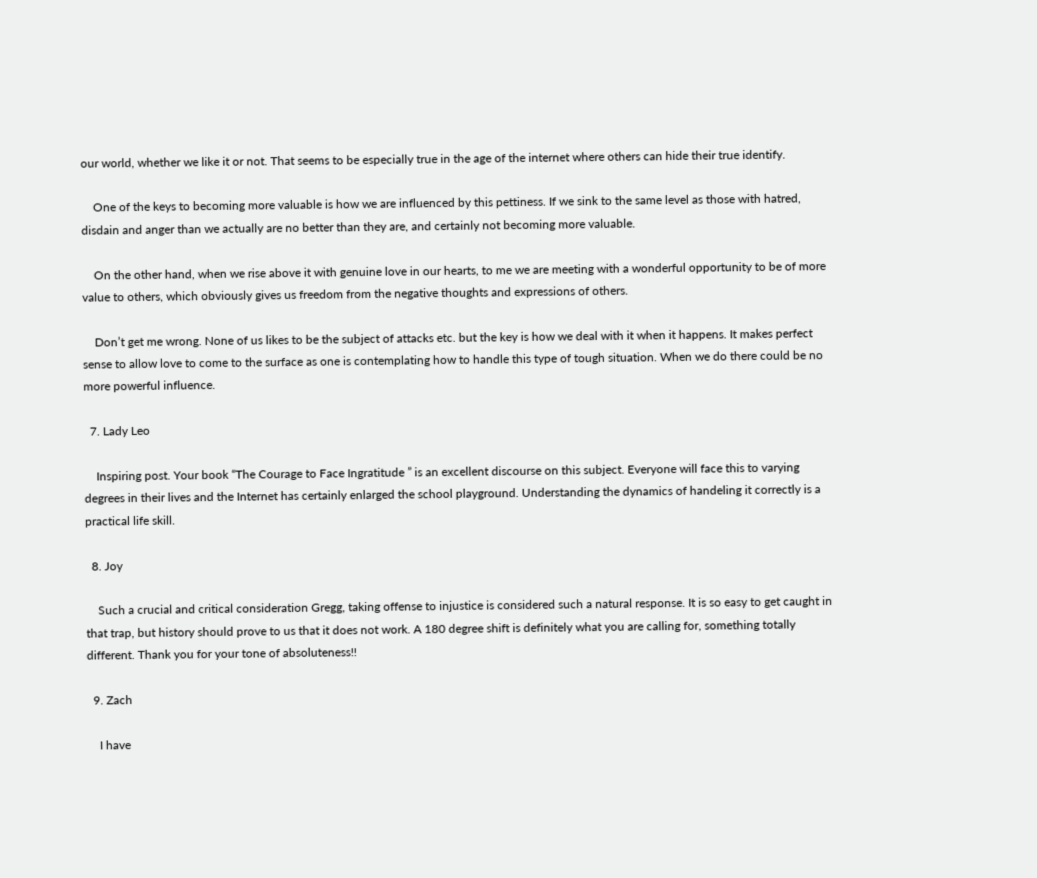our world, whether we like it or not. That seems to be especially true in the age of the internet where others can hide their true identify.

    One of the keys to becoming more valuable is how we are influenced by this pettiness. If we sink to the same level as those with hatred, disdain and anger than we actually are no better than they are, and certainly not becoming more valuable.

    On the other hand, when we rise above it with genuine love in our hearts, to me we are meeting with a wonderful opportunity to be of more value to others, which obviously gives us freedom from the negative thoughts and expressions of others.

    Don’t get me wrong. None of us likes to be the subject of attacks etc. but the key is how we deal with it when it happens. It makes perfect sense to allow love to come to the surface as one is contemplating how to handle this type of tough situation. When we do there could be no more powerful influence.

  7. Lady Leo

    Inspiring post. Your book “The Courage to Face Ingratitude ” is an excellent discourse on this subject. Everyone will face this to varying degrees in their lives and the Internet has certainly enlarged the school playground. Understanding the dynamics of handeling it correctly is a practical life skill.

  8. Joy

    Such a crucial and critical consideration Gregg, taking offense to injustice is considered such a natural response. It is so easy to get caught in that trap, but history should prove to us that it does not work. A 180 degree shift is definitely what you are calling for, something totally different. Thank you for your tone of absoluteness!!

  9. Zach

    I have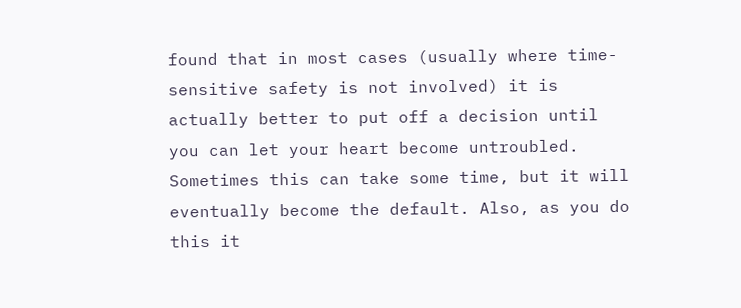found that in most cases (usually where time-sensitive safety is not involved) it is actually better to put off a decision until you can let your heart become untroubled. Sometimes this can take some time, but it will eventually become the default. Also, as you do this it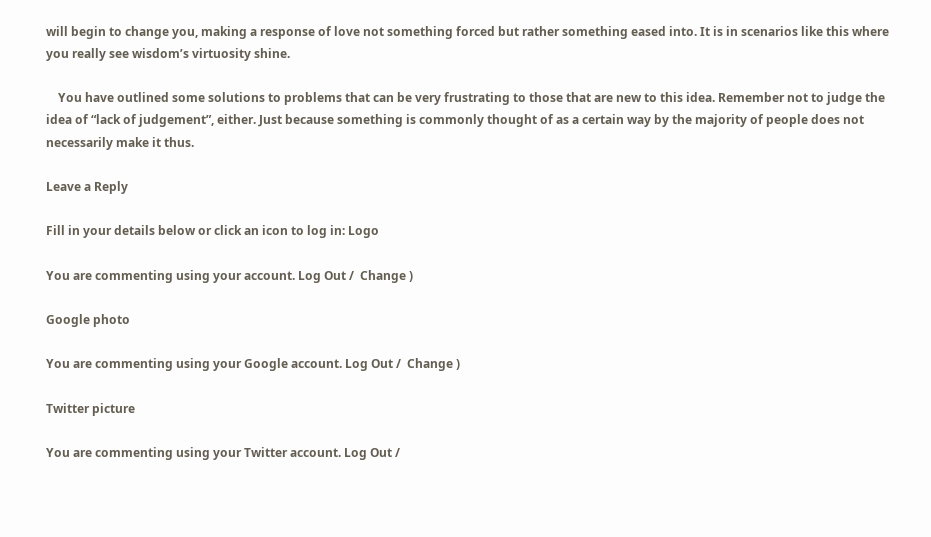will begin to change you, making a response of love not something forced but rather something eased into. It is in scenarios like this where you really see wisdom’s virtuosity shine.

    You have outlined some solutions to problems that can be very frustrating to those that are new to this idea. Remember not to judge the idea of “lack of judgement”, either. Just because something is commonly thought of as a certain way by the majority of people does not necessarily make it thus.

Leave a Reply

Fill in your details below or click an icon to log in: Logo

You are commenting using your account. Log Out /  Change )

Google photo

You are commenting using your Google account. Log Out /  Change )

Twitter picture

You are commenting using your Twitter account. Log Out /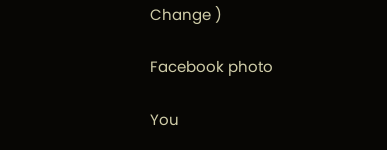Change )

Facebook photo

You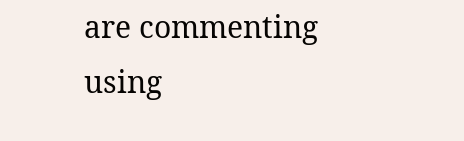are commenting using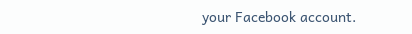your Facebook account.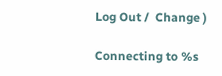Log Out /  Change )

Connecting to %s